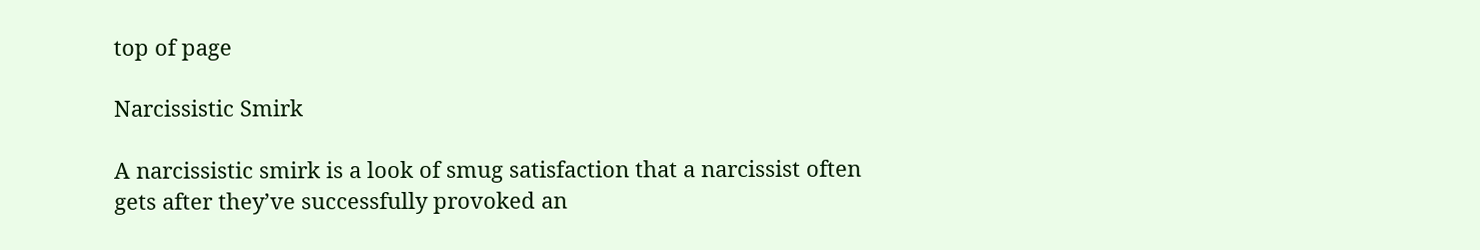top of page

Narcissistic Smirk

A narcissistic smirk is a look of smug satisfaction that a narcissist often gets after they’ve successfully provoked an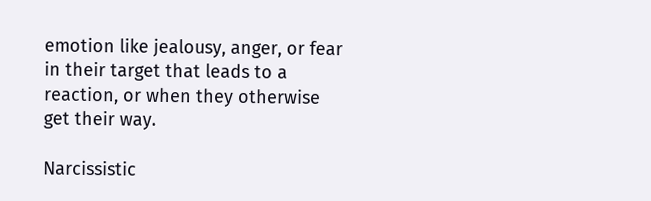emotion like jealousy, anger, or fear in their target that leads to a reaction, or when they otherwise get their way.

Narcissistic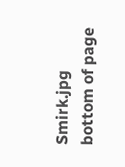Smirk.jpg
bottom of page